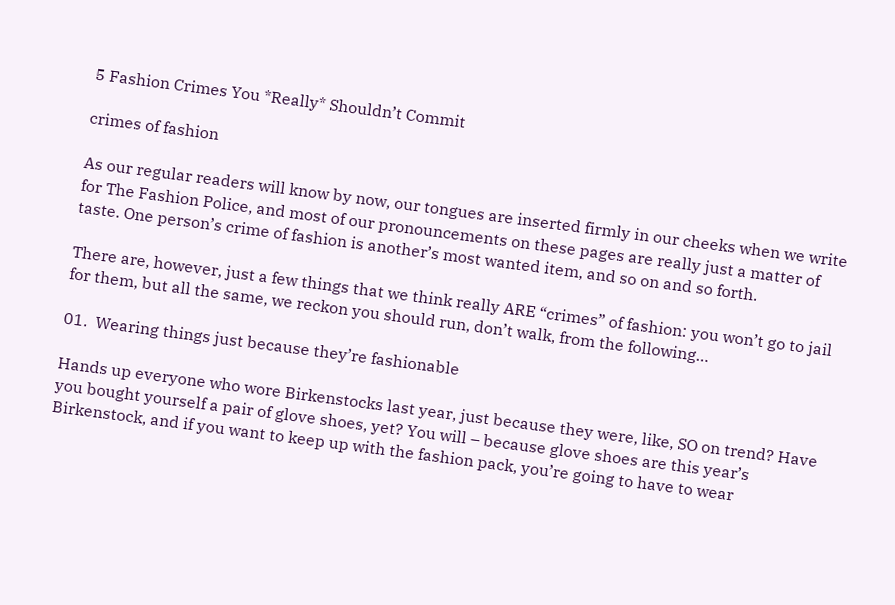5 Fashion Crimes You *Really* Shouldn’t Commit

crimes of fashion

As our regular readers will know by now, our tongues are inserted firmly in our cheeks when we write for The Fashion Police, and most of our pronouncements on these pages are really just a matter of taste. One person’s crime of fashion is another’s most wanted item, and so on and so forth.

There are, however, just a few things that we think really ARE “crimes” of fashion: you won’t go to jail for them, but all the same, we reckon you should run, don’t walk, from the following…

01.  Wearing things just because they’re fashionable

Hands up everyone who wore Birkenstocks last year, just because they were, like, SO on trend? Have you bought yourself a pair of glove shoes, yet? You will – because glove shoes are this year’s Birkenstock, and if you want to keep up with the fashion pack, you’re going to have to wear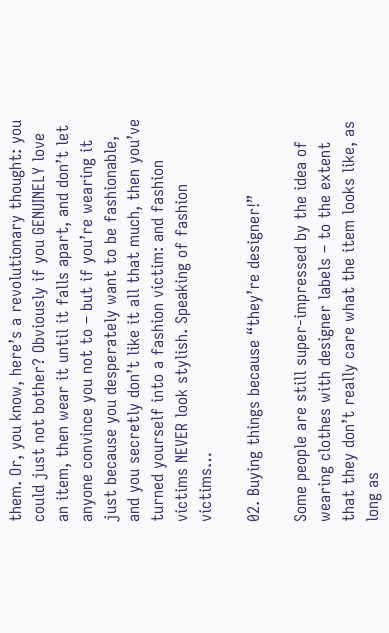them. Or, you know, here’s a revolutionary thought: you could just not bother? Obviously if you GENUINELY love an item, then wear it until it falls apart, and don’t let anyone convince you not to – but if you’re wearing it just because you desperately want to be fashionable, and you secretly don’t like it all that much, then you’ve turned yourself into a fashion victim: and fashion victims NEVER look stylish. Speaking of fashion victims…

02. Buying things because “they’re designer!”

Some people are still super-impressed by the idea of wearing clothes with designer labels – to the extent that they don’t really care what the item looks like, as long as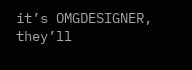it’s OMGDESIGNER, they’ll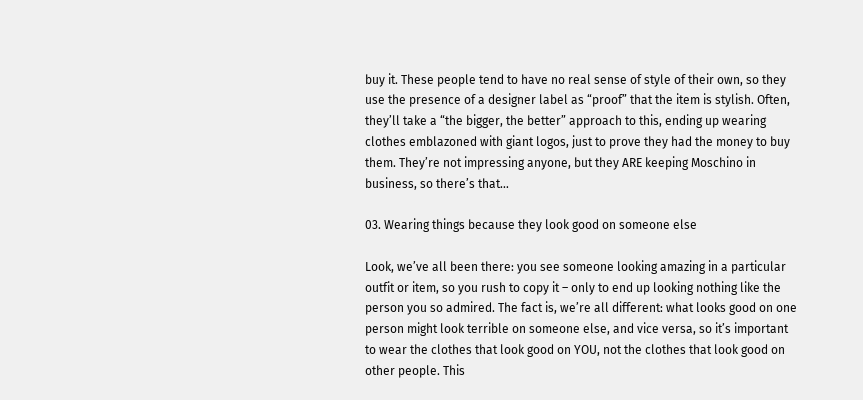buy it. These people tend to have no real sense of style of their own, so they use the presence of a designer label as “proof” that the item is stylish. Often, they’ll take a “the bigger, the better” approach to this, ending up wearing clothes emblazoned with giant logos, just to prove they had the money to buy them. They’re not impressing anyone, but they ARE keeping Moschino in business, so there’s that…

03. Wearing things because they look good on someone else

Look, we’ve all been there: you see someone looking amazing in a particular outfit or item, so you rush to copy it – only to end up looking nothing like the person you so admired. The fact is, we’re all different: what looks good on one person might look terrible on someone else, and vice versa, so it’s important to wear the clothes that look good on YOU, not the clothes that look good on other people. This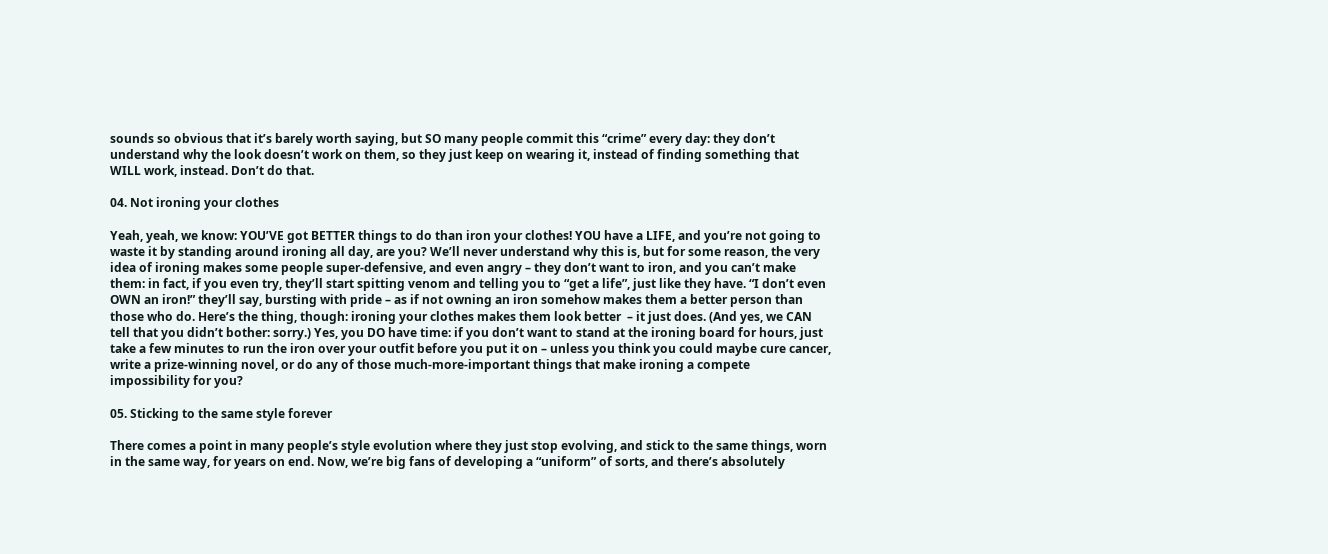sounds so obvious that it’s barely worth saying, but SO many people commit this “crime” every day: they don’t understand why the look doesn’t work on them, so they just keep on wearing it, instead of finding something that WILL work, instead. Don’t do that.

04. Not ironing your clothes

Yeah, yeah, we know: YOU’VE got BETTER things to do than iron your clothes! YOU have a LIFE, and you’re not going to waste it by standing around ironing all day, are you? We’ll never understand why this is, but for some reason, the very idea of ironing makes some people super-defensive, and even angry – they don’t want to iron, and you can’t make them: in fact, if you even try, they’ll start spitting venom and telling you to “get a life”, just like they have. “I don’t even OWN an iron!” they’ll say, bursting with pride – as if not owning an iron somehow makes them a better person than those who do. Here’s the thing, though: ironing your clothes makes them look better  – it just does. (And yes, we CAN tell that you didn’t bother: sorry.) Yes, you DO have time: if you don’t want to stand at the ironing board for hours, just take a few minutes to run the iron over your outfit before you put it on – unless you think you could maybe cure cancer, write a prize-winning novel, or do any of those much-more-important things that make ironing a compete impossibility for you?

05. Sticking to the same style forever

There comes a point in many people’s style evolution where they just stop evolving, and stick to the same things, worn in the same way, for years on end. Now, we’re big fans of developing a “uniform” of sorts, and there’s absolutely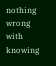nothing wrong with knowing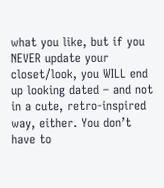what you like, but if you NEVER update your closet/look, you WILL end up looking dated – and not in a cute, retro-inspired way, either. You don’t have to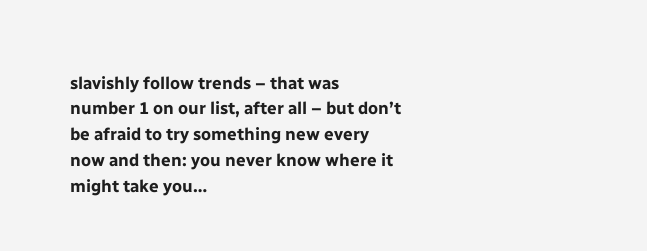slavishly follow trends – that was number 1 on our list, after all – but don’t be afraid to try something new every now and then: you never know where it might take you…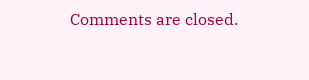Comments are closed.